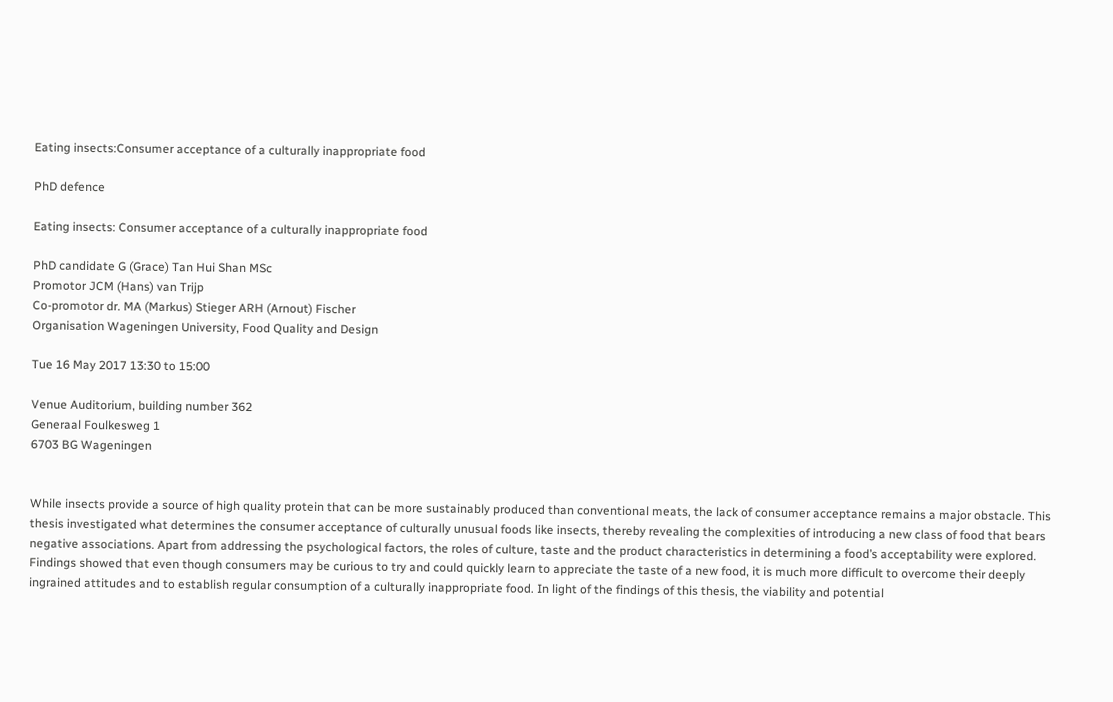Eating insects:Consumer acceptance of a culturally inappropriate food

PhD defence

Eating insects: Consumer acceptance of a culturally inappropriate food

PhD candidate G (Grace) Tan Hui Shan MSc
Promotor JCM (Hans) van Trijp
Co-promotor dr. MA (Markus) Stieger ARH (Arnout) Fischer
Organisation Wageningen University, Food Quality and Design

Tue 16 May 2017 13:30 to 15:00

Venue Auditorium, building number 362
Generaal Foulkesweg 1
6703 BG Wageningen


While insects provide a source of high quality protein that can be more sustainably produced than conventional meats, the lack of consumer acceptance remains a major obstacle. This thesis investigated what determines the consumer acceptance of culturally unusual foods like insects, thereby revealing the complexities of introducing a new class of food that bears negative associations. Apart from addressing the psychological factors, the roles of culture, taste and the product characteristics in determining a food’s acceptability were explored. Findings showed that even though consumers may be curious to try and could quickly learn to appreciate the taste of a new food, it is much more difficult to overcome their deeply ingrained attitudes and to establish regular consumption of a culturally inappropriate food. In light of the findings of this thesis, the viability and potential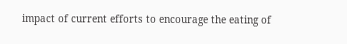impact of current efforts to encourage the eating of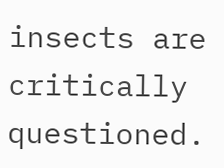insects are critically questioned.